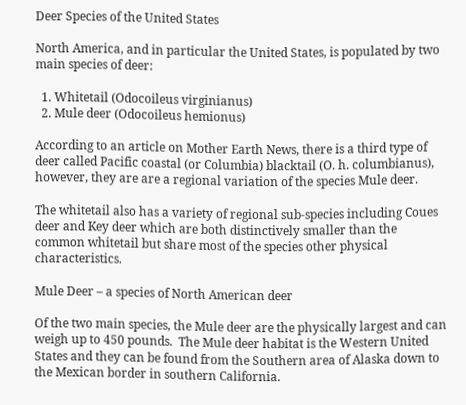Deer Species of the United States

North America, and in particular the United States, is populated by two main species of deer:

  1. Whitetail (Odocoileus virginianus)
  2. Mule deer (Odocoileus hemionus)

According to an article on Mother Earth News, there is a third type of deer called Pacific coastal (or Columbia) blacktail (O. h. columbianus), however, they are are a regional variation of the species Mule deer.

The whitetail also has a variety of regional sub-species including Coues deer and Key deer which are both distinctively smaller than the common whitetail but share most of the species other physical characteristics.

Mule Deer – a species of North American deer

Of the two main species, the Mule deer are the physically largest and can weigh up to 450 pounds.  The Mule deer habitat is the Western United States and they can be found from the Southern area of Alaska down to the Mexican border in southern California.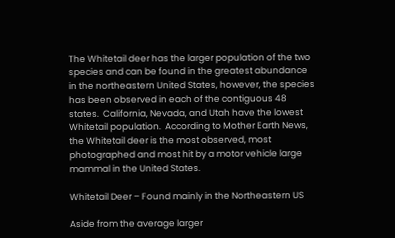The Whitetail deer has the larger population of the two species and can be found in the greatest abundance in the northeastern United States, however, the species has been observed in each of the contiguous 48 states.  California, Nevada, and Utah have the lowest Whitetail population.  According to Mother Earth News, the Whitetail deer is the most observed, most photographed and most hit by a motor vehicle large mammal in the United States.

Whitetail Deer – Found mainly in the Northeastern US

Aside from the average larger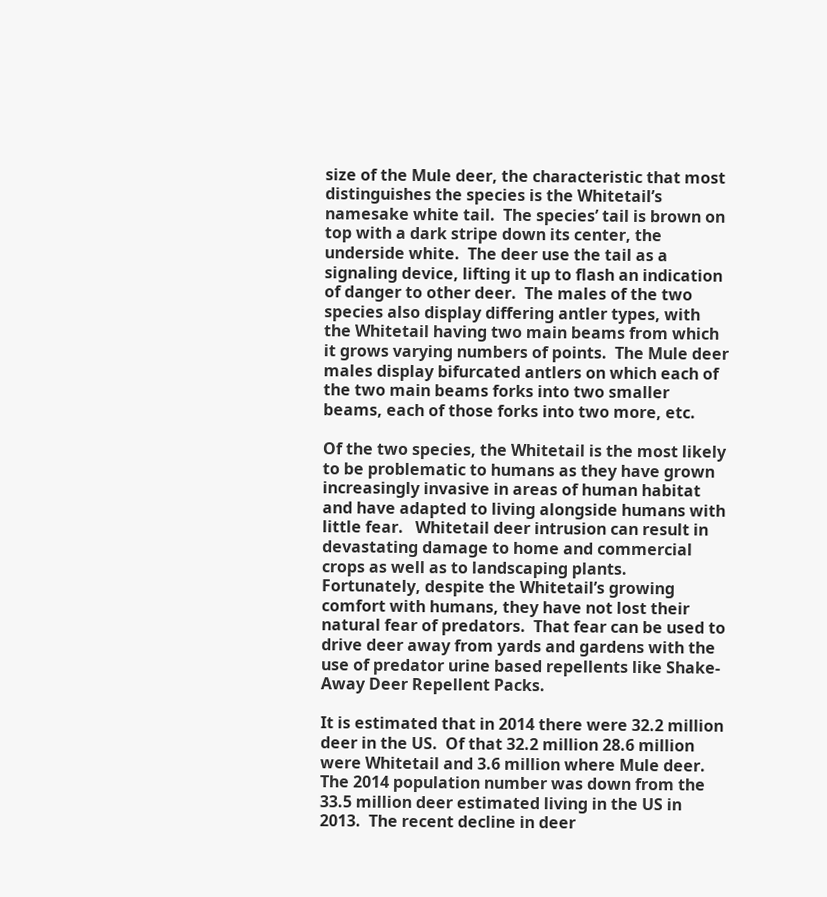size of the Mule deer, the characteristic that most distinguishes the species is the Whitetail’s namesake white tail.  The species’ tail is brown on top with a dark stripe down its center, the underside white.  The deer use the tail as a signaling device, lifting it up to flash an indication of danger to other deer.  The males of the two species also display differing antler types, with the Whitetail having two main beams from which it grows varying numbers of points.  The Mule deer males display bifurcated antlers on which each of the two main beams forks into two smaller beams, each of those forks into two more, etc.

Of the two species, the Whitetail is the most likely to be problematic to humans as they have grown increasingly invasive in areas of human habitat and have adapted to living alongside humans with little fear.   Whitetail deer intrusion can result in devastating damage to home and commercial crops as well as to landscaping plants.  Fortunately, despite the Whitetail’s growing comfort with humans, they have not lost their natural fear of predators.  That fear can be used to drive deer away from yards and gardens with the use of predator urine based repellents like Shake-Away Deer Repellent Packs.

It is estimated that in 2014 there were 32.2 million deer in the US.  Of that 32.2 million 28.6 million were Whitetail and 3.6 million where Mule deer.  The 2014 population number was down from the 33.5 million deer estimated living in the US in 2013.  The recent decline in deer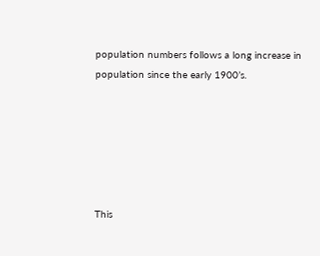population numbers follows a long increase in population since the early 1900’s.






This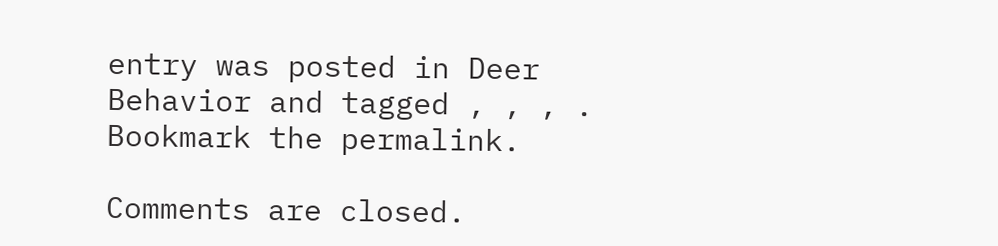entry was posted in Deer Behavior and tagged , , , . Bookmark the permalink.

Comments are closed.